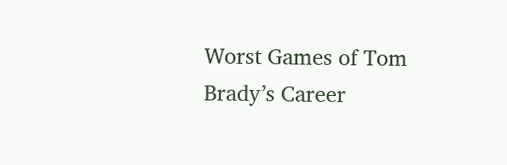Worst Games of Tom Brady’s Career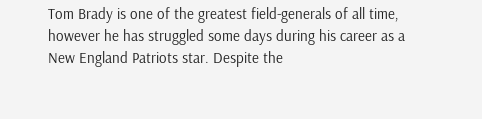Tom Brady is one of the greatest field-generals of all time, however he has struggled some days during his career as a New England Patriots star. Despite the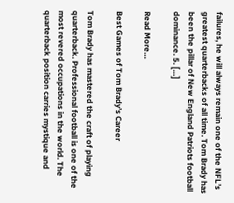failures, he will always remain one of the NFL’s greatest quarterbacks of all time. Tom Brady has been the pillar of New England Patriots football dominance. 5. […]

Read More…

Best Games of Tom Brady’s Career

Tom Brady has mastered the craft of playing quarterback. Professional football is one of the most revered occupations in the world. The quarterback position carries mystique and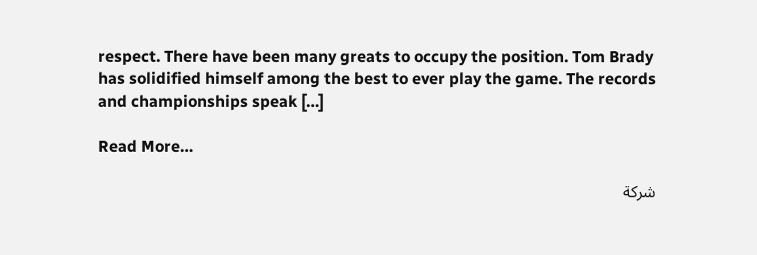respect. There have been many greats to occupy the position. Tom Brady has solidified himself among the best to ever play the game. The records and championships speak […]

Read More…

شركة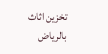تخزين اثاث بالرياض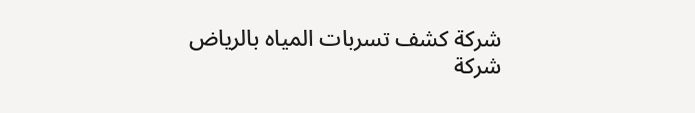شركة كشف تسربات المياه بالرياض
شركة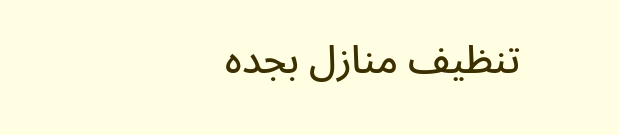تنظيف منازل بجده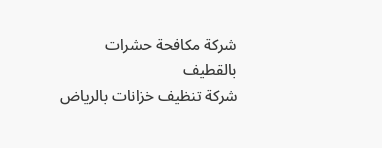شركة مكافحة حشرات بالقطيف
شركة تنظيف خزانات بالرياض